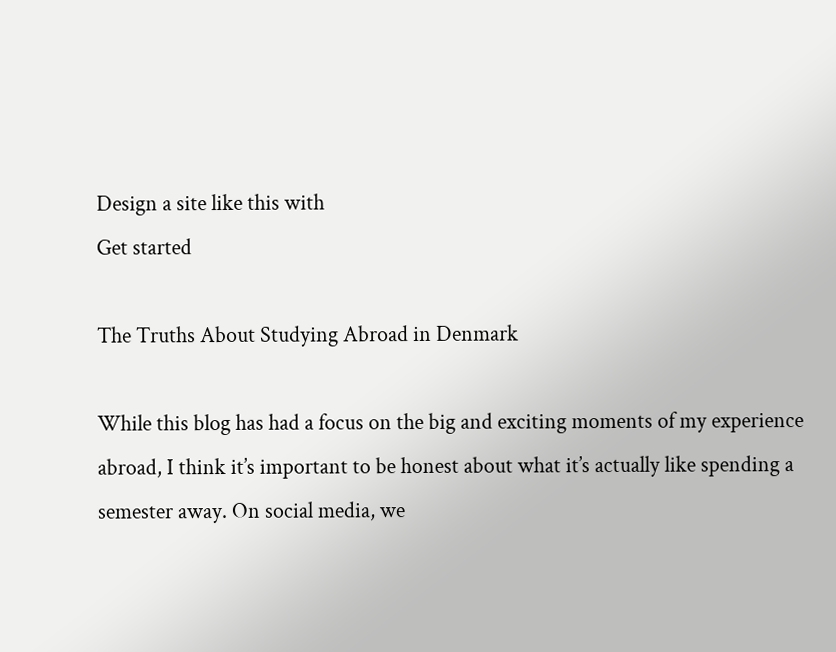Design a site like this with
Get started

The Truths About Studying Abroad in Denmark

While this blog has had a focus on the big and exciting moments of my experience abroad, I think it’s important to be honest about what it’s actually like spending a semester away. On social media, we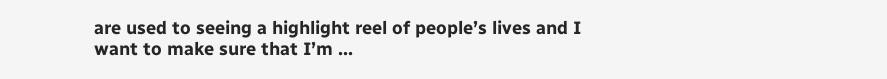are used to seeing a highlight reel of people’s lives and I want to make sure that I’m …